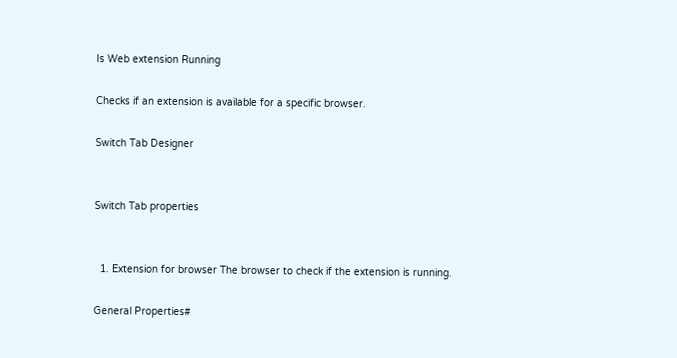Is Web extension Running

Checks if an extension is available for a specific browser.

Switch Tab Designer


Switch Tab properties


  1. Extension for browser The browser to check if the extension is running.

General Properties#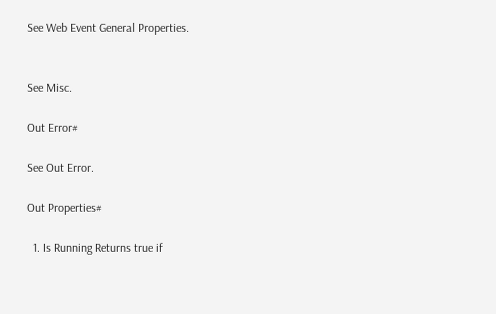See Web Event General Properties.


See Misc.

Out Error#

See Out Error.

Out Properties#

  1. Is Running Returns true if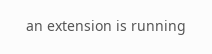an extension is running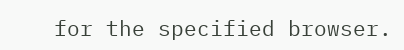for the specified browser.